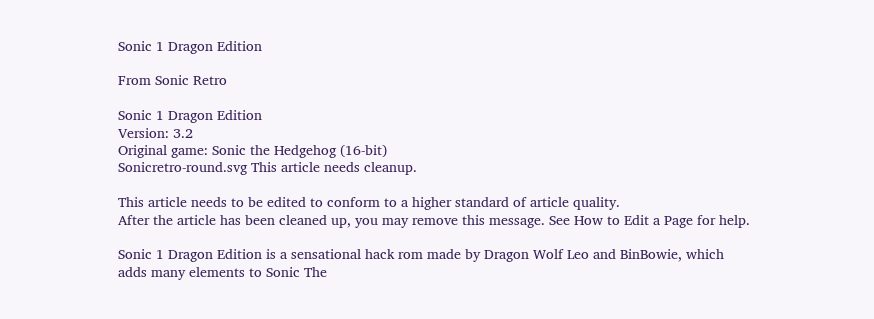Sonic 1 Dragon Edition

From Sonic Retro

Sonic 1 Dragon Edition
Version: 3.2
Original game: Sonic the Hedgehog (16-bit)
Sonicretro-round.svg This article needs cleanup.

This article needs to be edited to conform to a higher standard of article quality.
After the article has been cleaned up, you may remove this message. See How to Edit a Page for help.

Sonic 1 Dragon Edition is a sensational hack rom made by Dragon Wolf Leo and BinBowie, which adds many elements to Sonic The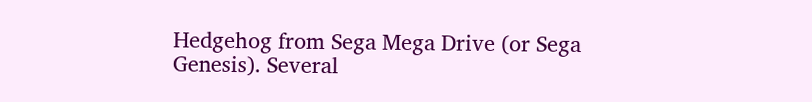Hedgehog from Sega Mega Drive (or Sega Genesis). Several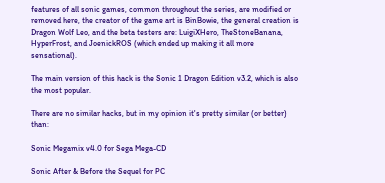features of all sonic games, common throughout the series, are modified or removed here, the creator of the game art is BinBowie, the general creation is Dragon Wolf Leo, and the beta testers are: LuigiXHero, TheStoneBanana, HyperFrost, and JoenickROS (which ended up making it all more sensational).

The main version of this hack is the Sonic 1 Dragon Edition v3.2, which is also the most popular.

There are no similar hacks, but in my opinion it's pretty similar (or better) than:

Sonic Megamix v4.0 for Sega Mega-CD

Sonic After & Before the Sequel for PC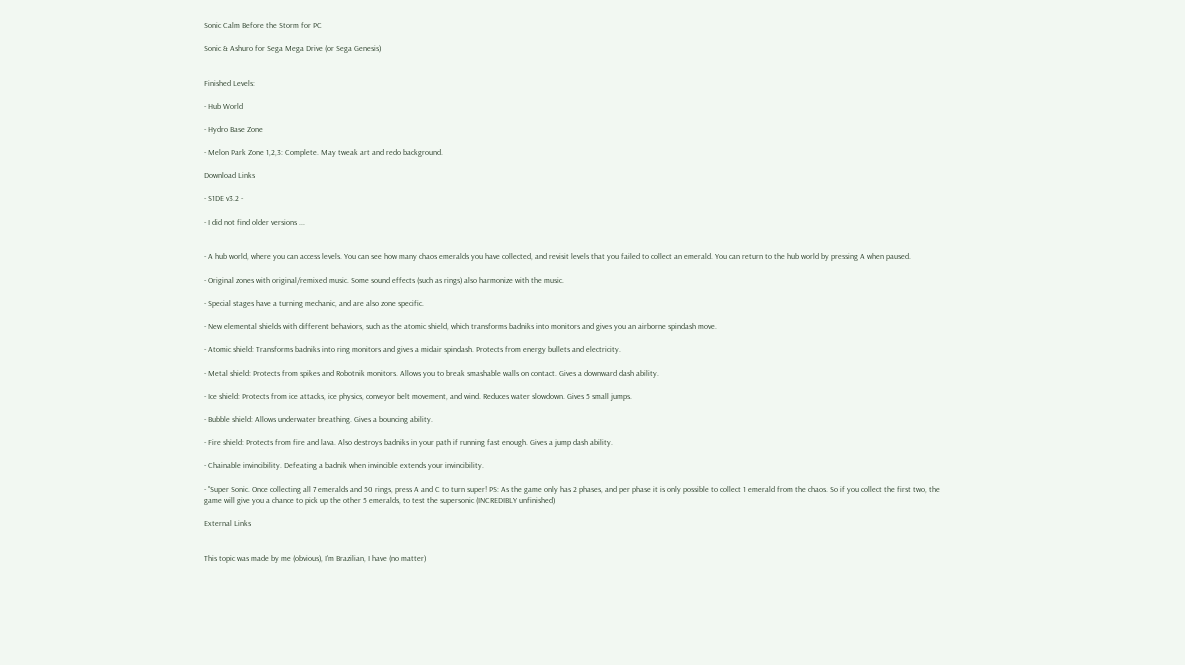Sonic Calm Before the Storm for PC

Sonic & Ashuro for Sega Mega Drive (or Sega Genesis)


Finished Levels:

- Hub World

- Hydro Base Zone

- Melon Park Zone 1,2,3: Complete. May tweak art and redo background.

Download Links

- S1DE v3.2 -

- I did not find older versions ...


- A hub world, where you can access levels. You can see how many chaos emeralds you have collected, and revisit levels that you failed to collect an emerald. You can return to the hub world by pressing A when paused.

- Original zones with original/remixed music. Some sound effects (such as rings) also harmonize with the music.

- Special stages have a turning mechanic, and are also zone specific.

- New elemental shields with different behaviors, such as the atomic shield, which transforms badniks into monitors and gives you an airborne spindash move.

- Atomic shield: Transforms badniks into ring monitors and gives a midair spindash. Protects from energy bullets and electricity.

- Metal shield: Protects from spikes and Robotnik monitors. Allows you to break smashable walls on contact. Gives a downward dash ability.

- Ice shield: Protects from ice attacks, ice physics, conveyor belt movement, and wind. Reduces water slowdown. Gives 5 small jumps.

- Bubble shield: Allows underwater breathing. Gives a bouncing ability.

- Fire shield: Protects from fire and lava. Also destroys badniks in your path if running fast enough. Gives a jump dash ability.

- Chainable invincibility. Defeating a badnik when invincible extends your invincibility.

- "Super Sonic. Once collecting all 7 emeralds and 50 rings, press A and C to turn super! PS: As the game only has 2 phases, and per phase it is only possible to collect 1 emerald from the chaos. So if you collect the first two, the game will give you a chance to pick up the other 5 emeralds, to test the supersonic (INCREDIBLY unfinished)

External Links


This topic was made by me (obvious), I'm Brazilian, I have (no matter)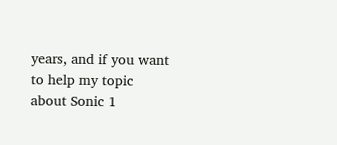years, and if you want to help my topic about Sonic 1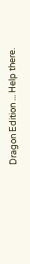Dragon Edition ... Help there.